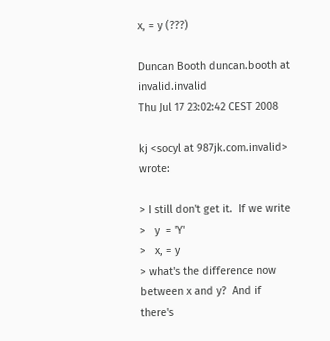x, = y (???)

Duncan Booth duncan.booth at invalid.invalid
Thu Jul 17 23:02:42 CEST 2008

kj <socyl at 987jk.com.invalid> wrote:

> I still don't get it.  If we write
>   y  = 'Y'
>   x, = y
> what's the difference now between x and y?  And if there's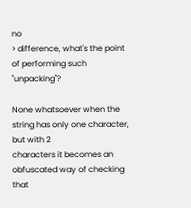no
> difference, what's the point of performing such "unpacking"?

None whatsoever when the string has only one character, but with 2
characters it becomes an obfuscated way of checking that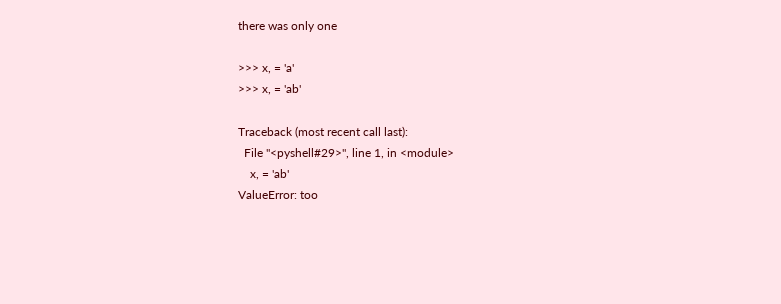there was only one

>>> x, = 'a'
>>> x, = 'ab'

Traceback (most recent call last):
  File "<pyshell#29>", line 1, in <module>
    x, = 'ab'
ValueError: too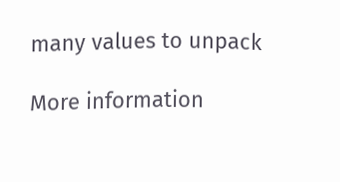many values to unpack

More information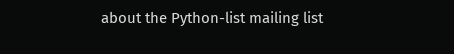about the Python-list mailing list